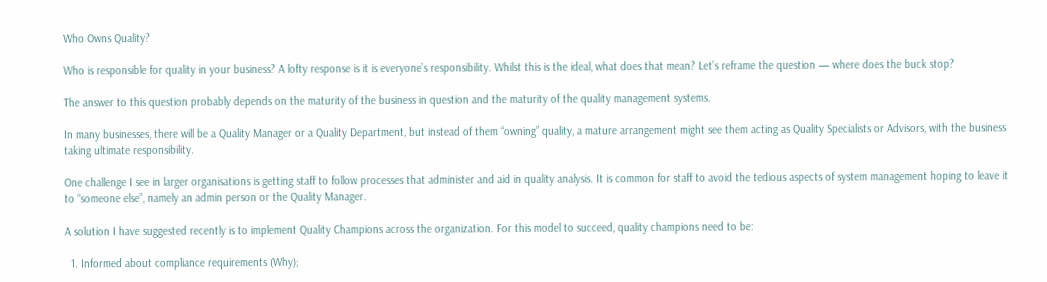Who Owns Quality?

Who is responsible for quality in your business? A lofty response is it is everyone’s responsibility. Whilst this is the ideal, what does that mean? Let’s reframe the question — where does the buck stop?

The answer to this question probably depends on the maturity of the business in question and the maturity of the quality management systems.

In many businesses, there will be a Quality Manager or a Quality Department, but instead of them “owning” quality, a mature arrangement might see them acting as Quality Specialists or Advisors, with the business taking ultimate responsibility.

One challenge I see in larger organisations is getting staff to follow processes that administer and aid in quality analysis. It is common for staff to avoid the tedious aspects of system management hoping to leave it to “someone else”, namely an admin person or the Quality Manager.

A solution I have suggested recently is to implement Quality Champions across the organization. For this model to succeed, quality champions need to be:

  1. Informed about compliance requirements (Why);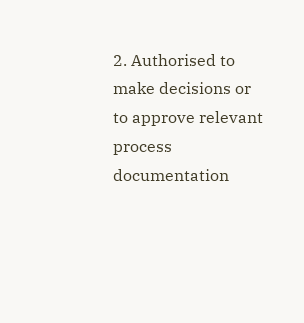2. Authorised to make decisions or to approve relevant process documentation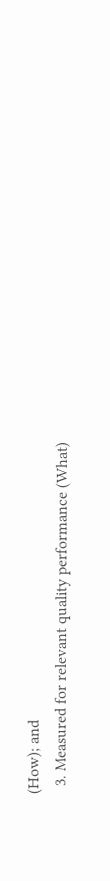(How); and
  3. Measured for relevant quality performance (What)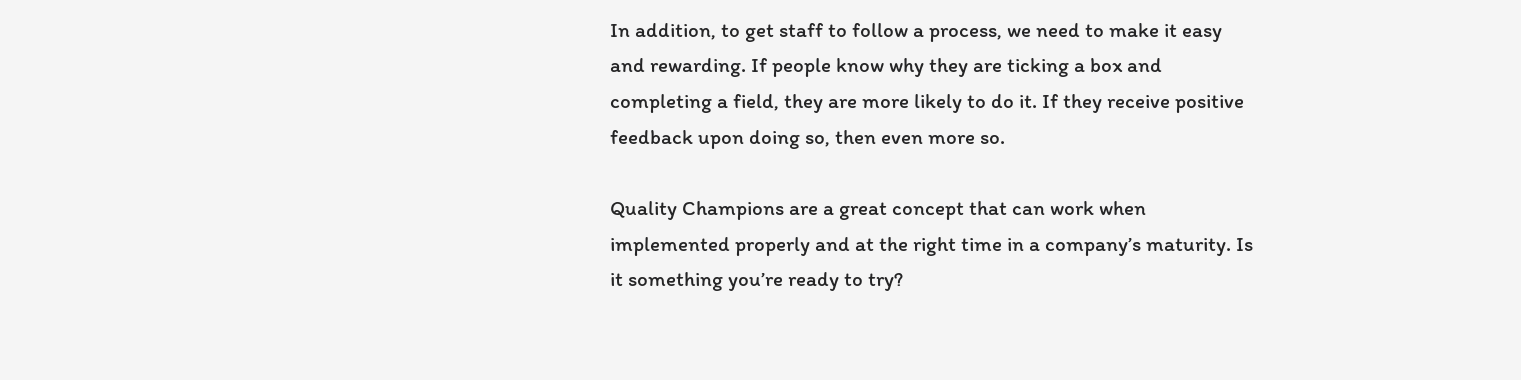In addition, to get staff to follow a process, we need to make it easy and rewarding. If people know why they are ticking a box and completing a field, they are more likely to do it. If they receive positive feedback upon doing so, then even more so.

Quality Champions are a great concept that can work when implemented properly and at the right time in a company’s maturity. Is it something you’re ready to try?